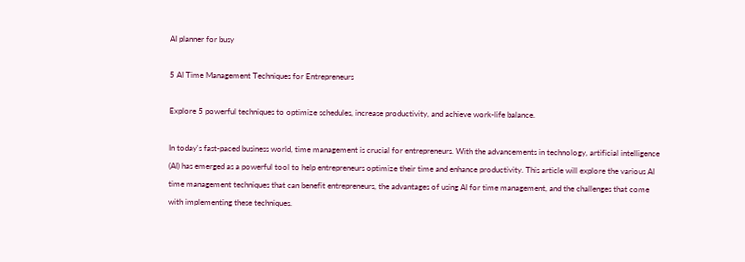AI planner for busy

5 AI Time Management Techniques for Entrepreneurs

Explore 5 powerful techniques to optimize schedules, increase productivity, and achieve work-life balance.

In today's fast-paced business world, time management is crucial for entrepreneurs. With the advancements in technology, artificial intelligence (AI) has emerged as a powerful tool to help entrepreneurs optimize their time and enhance productivity. This article will explore the various AI time management techniques that can benefit entrepreneurs, the advantages of using AI for time management, and the challenges that come with implementing these techniques.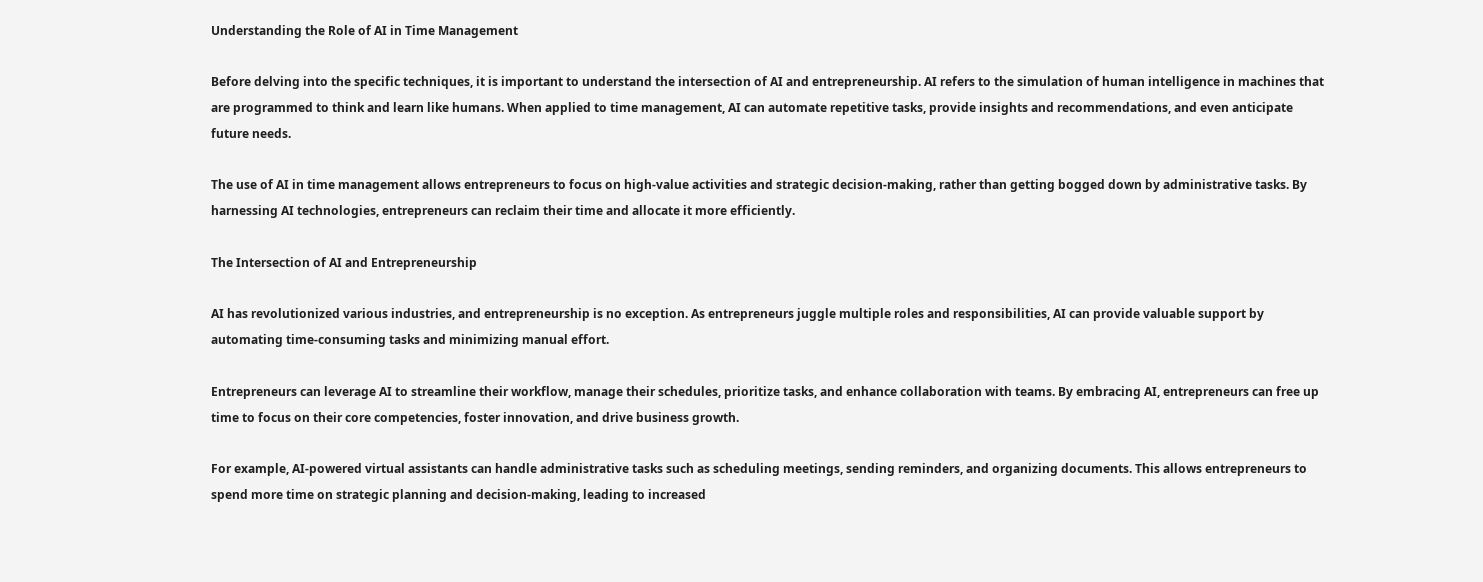Understanding the Role of AI in Time Management

Before delving into the specific techniques, it is important to understand the intersection of AI and entrepreneurship. AI refers to the simulation of human intelligence in machines that are programmed to think and learn like humans. When applied to time management, AI can automate repetitive tasks, provide insights and recommendations, and even anticipate future needs.

The use of AI in time management allows entrepreneurs to focus on high-value activities and strategic decision-making, rather than getting bogged down by administrative tasks. By harnessing AI technologies, entrepreneurs can reclaim their time and allocate it more efficiently.

The Intersection of AI and Entrepreneurship

AI has revolutionized various industries, and entrepreneurship is no exception. As entrepreneurs juggle multiple roles and responsibilities, AI can provide valuable support by automating time-consuming tasks and minimizing manual effort.

Entrepreneurs can leverage AI to streamline their workflow, manage their schedules, prioritize tasks, and enhance collaboration with teams. By embracing AI, entrepreneurs can free up time to focus on their core competencies, foster innovation, and drive business growth.

For example, AI-powered virtual assistants can handle administrative tasks such as scheduling meetings, sending reminders, and organizing documents. This allows entrepreneurs to spend more time on strategic planning and decision-making, leading to increased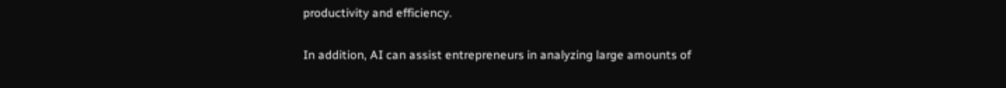productivity and efficiency.

In addition, AI can assist entrepreneurs in analyzing large amounts of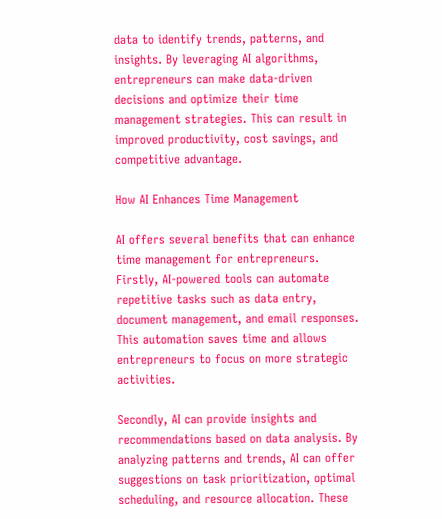data to identify trends, patterns, and insights. By leveraging AI algorithms, entrepreneurs can make data-driven decisions and optimize their time management strategies. This can result in improved productivity, cost savings, and competitive advantage.

How AI Enhances Time Management

AI offers several benefits that can enhance time management for entrepreneurs. Firstly, AI-powered tools can automate repetitive tasks such as data entry, document management, and email responses. This automation saves time and allows entrepreneurs to focus on more strategic activities.

Secondly, AI can provide insights and recommendations based on data analysis. By analyzing patterns and trends, AI can offer suggestions on task prioritization, optimal scheduling, and resource allocation. These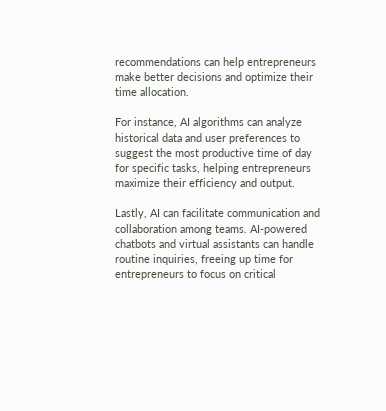recommendations can help entrepreneurs make better decisions and optimize their time allocation.

For instance, AI algorithms can analyze historical data and user preferences to suggest the most productive time of day for specific tasks, helping entrepreneurs maximize their efficiency and output.

Lastly, AI can facilitate communication and collaboration among teams. AI-powered chatbots and virtual assistants can handle routine inquiries, freeing up time for entrepreneurs to focus on critical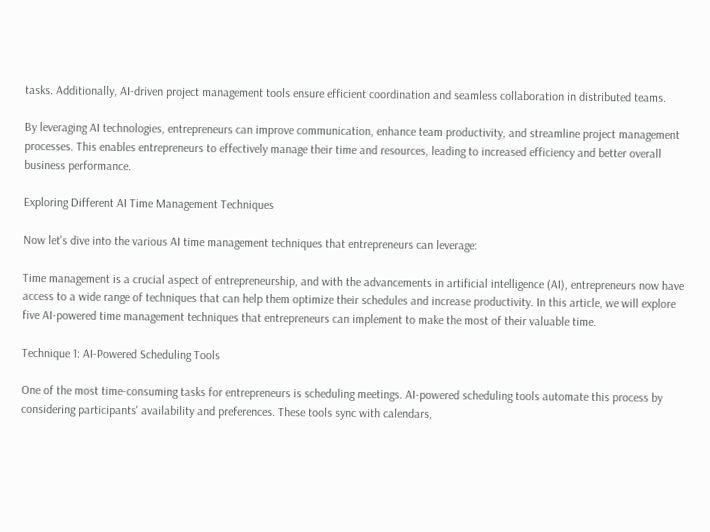tasks. Additionally, AI-driven project management tools ensure efficient coordination and seamless collaboration in distributed teams.

By leveraging AI technologies, entrepreneurs can improve communication, enhance team productivity, and streamline project management processes. This enables entrepreneurs to effectively manage their time and resources, leading to increased efficiency and better overall business performance.

Exploring Different AI Time Management Techniques

Now let's dive into the various AI time management techniques that entrepreneurs can leverage:

Time management is a crucial aspect of entrepreneurship, and with the advancements in artificial intelligence (AI), entrepreneurs now have access to a wide range of techniques that can help them optimize their schedules and increase productivity. In this article, we will explore five AI-powered time management techniques that entrepreneurs can implement to make the most of their valuable time.

Technique 1: AI-Powered Scheduling Tools

One of the most time-consuming tasks for entrepreneurs is scheduling meetings. AI-powered scheduling tools automate this process by considering participants' availability and preferences. These tools sync with calendars,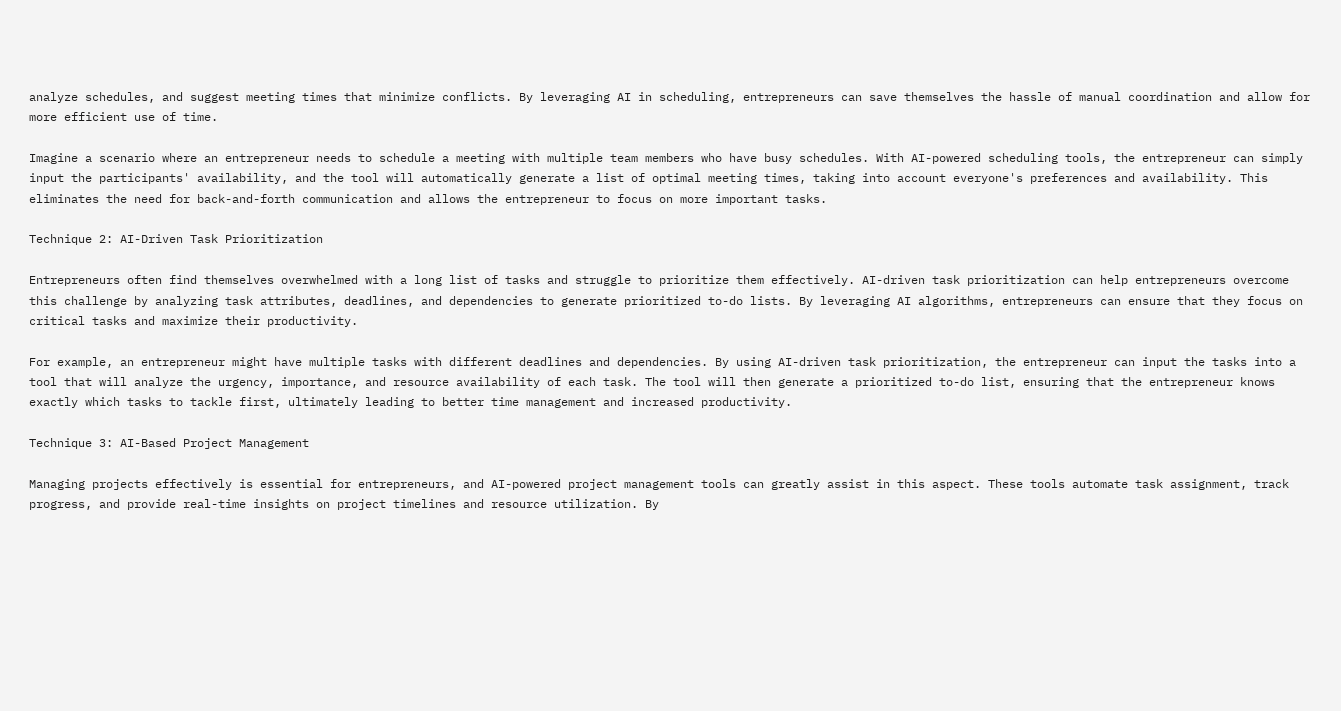analyze schedules, and suggest meeting times that minimize conflicts. By leveraging AI in scheduling, entrepreneurs can save themselves the hassle of manual coordination and allow for more efficient use of time.

Imagine a scenario where an entrepreneur needs to schedule a meeting with multiple team members who have busy schedules. With AI-powered scheduling tools, the entrepreneur can simply input the participants' availability, and the tool will automatically generate a list of optimal meeting times, taking into account everyone's preferences and availability. This eliminates the need for back-and-forth communication and allows the entrepreneur to focus on more important tasks.

Technique 2: AI-Driven Task Prioritization

Entrepreneurs often find themselves overwhelmed with a long list of tasks and struggle to prioritize them effectively. AI-driven task prioritization can help entrepreneurs overcome this challenge by analyzing task attributes, deadlines, and dependencies to generate prioritized to-do lists. By leveraging AI algorithms, entrepreneurs can ensure that they focus on critical tasks and maximize their productivity.

For example, an entrepreneur might have multiple tasks with different deadlines and dependencies. By using AI-driven task prioritization, the entrepreneur can input the tasks into a tool that will analyze the urgency, importance, and resource availability of each task. The tool will then generate a prioritized to-do list, ensuring that the entrepreneur knows exactly which tasks to tackle first, ultimately leading to better time management and increased productivity.

Technique 3: AI-Based Project Management

Managing projects effectively is essential for entrepreneurs, and AI-powered project management tools can greatly assist in this aspect. These tools automate task assignment, track progress, and provide real-time insights on project timelines and resource utilization. By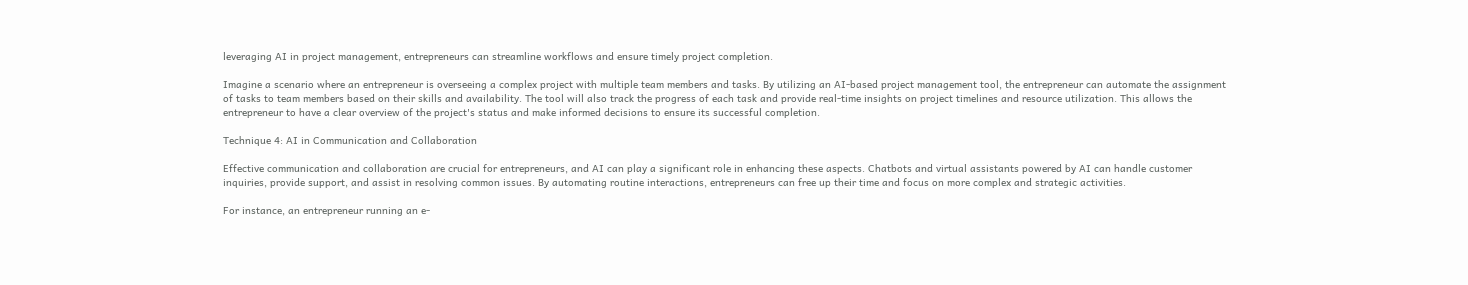leveraging AI in project management, entrepreneurs can streamline workflows and ensure timely project completion.

Imagine a scenario where an entrepreneur is overseeing a complex project with multiple team members and tasks. By utilizing an AI-based project management tool, the entrepreneur can automate the assignment of tasks to team members based on their skills and availability. The tool will also track the progress of each task and provide real-time insights on project timelines and resource utilization. This allows the entrepreneur to have a clear overview of the project's status and make informed decisions to ensure its successful completion.

Technique 4: AI in Communication and Collaboration

Effective communication and collaboration are crucial for entrepreneurs, and AI can play a significant role in enhancing these aspects. Chatbots and virtual assistants powered by AI can handle customer inquiries, provide support, and assist in resolving common issues. By automating routine interactions, entrepreneurs can free up their time and focus on more complex and strategic activities.

For instance, an entrepreneur running an e-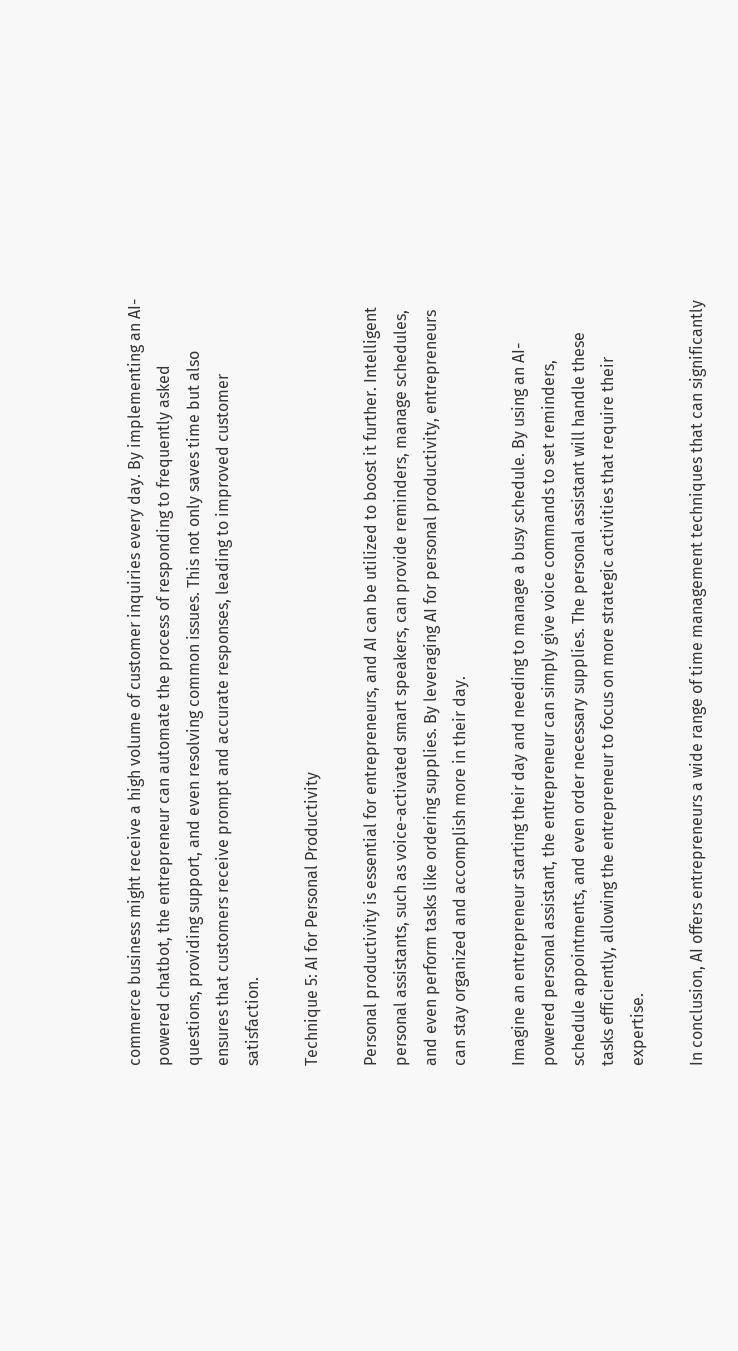commerce business might receive a high volume of customer inquiries every day. By implementing an AI-powered chatbot, the entrepreneur can automate the process of responding to frequently asked questions, providing support, and even resolving common issues. This not only saves time but also ensures that customers receive prompt and accurate responses, leading to improved customer satisfaction.

Technique 5: AI for Personal Productivity

Personal productivity is essential for entrepreneurs, and AI can be utilized to boost it further. Intelligent personal assistants, such as voice-activated smart speakers, can provide reminders, manage schedules, and even perform tasks like ordering supplies. By leveraging AI for personal productivity, entrepreneurs can stay organized and accomplish more in their day.

Imagine an entrepreneur starting their day and needing to manage a busy schedule. By using an AI-powered personal assistant, the entrepreneur can simply give voice commands to set reminders, schedule appointments, and even order necessary supplies. The personal assistant will handle these tasks efficiently, allowing the entrepreneur to focus on more strategic activities that require their expertise.

In conclusion, AI offers entrepreneurs a wide range of time management techniques that can significantly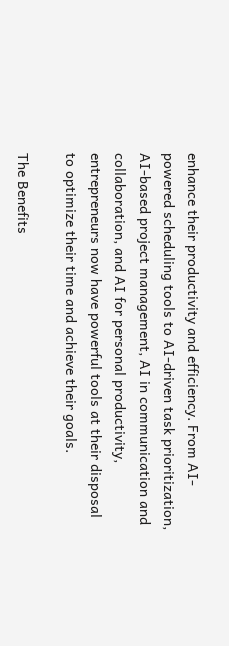enhance their productivity and efficiency. From AI-powered scheduling tools to AI-driven task prioritization, AI-based project management, AI in communication and collaboration, and AI for personal productivity, entrepreneurs now have powerful tools at their disposal to optimize their time and achieve their goals.

The Benefits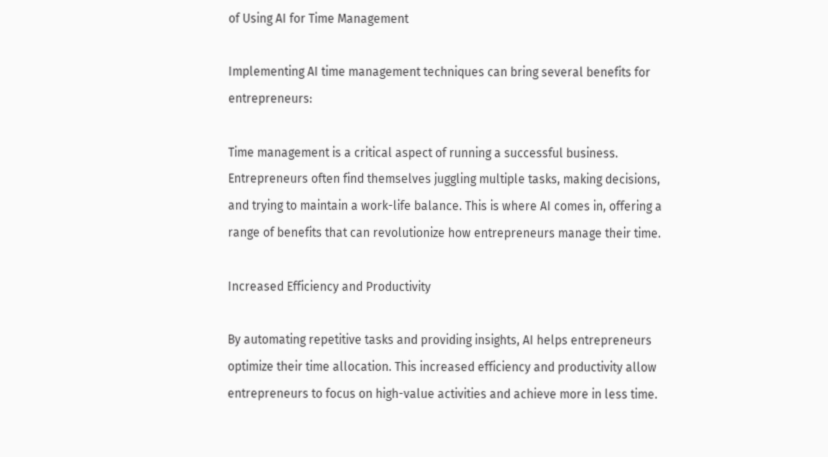of Using AI for Time Management

Implementing AI time management techniques can bring several benefits for entrepreneurs:

Time management is a critical aspect of running a successful business. Entrepreneurs often find themselves juggling multiple tasks, making decisions, and trying to maintain a work-life balance. This is where AI comes in, offering a range of benefits that can revolutionize how entrepreneurs manage their time.

Increased Efficiency and Productivity

By automating repetitive tasks and providing insights, AI helps entrepreneurs optimize their time allocation. This increased efficiency and productivity allow entrepreneurs to focus on high-value activities and achieve more in less time.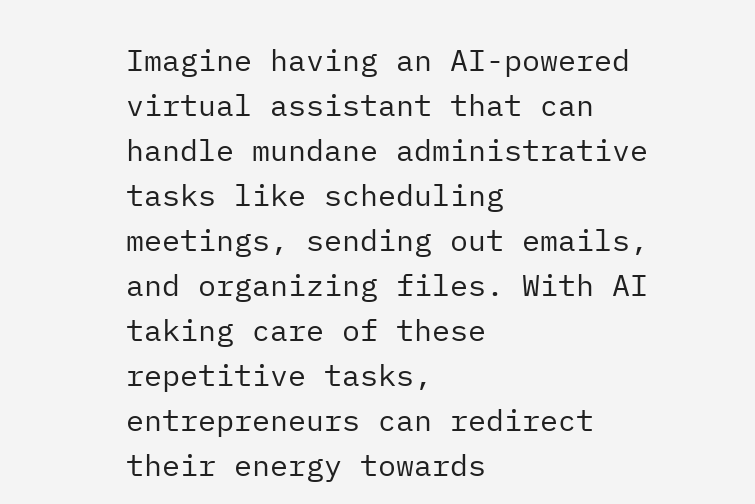Imagine having an AI-powered virtual assistant that can handle mundane administrative tasks like scheduling meetings, sending out emails, and organizing files. With AI taking care of these repetitive tasks, entrepreneurs can redirect their energy towards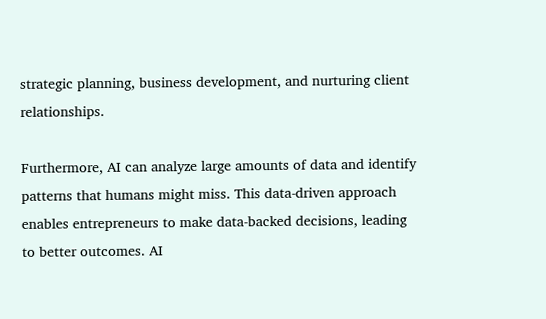strategic planning, business development, and nurturing client relationships.

Furthermore, AI can analyze large amounts of data and identify patterns that humans might miss. This data-driven approach enables entrepreneurs to make data-backed decisions, leading to better outcomes. AI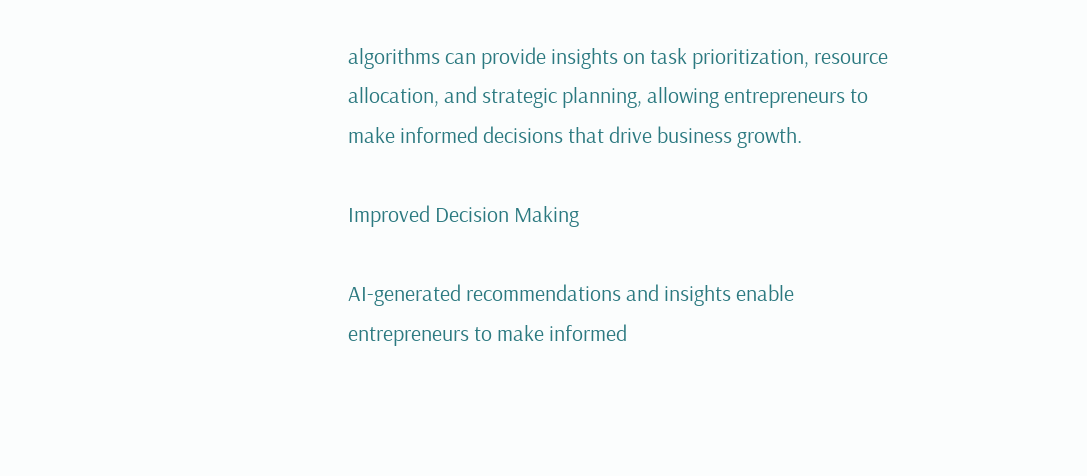algorithms can provide insights on task prioritization, resource allocation, and strategic planning, allowing entrepreneurs to make informed decisions that drive business growth.

Improved Decision Making

AI-generated recommendations and insights enable entrepreneurs to make informed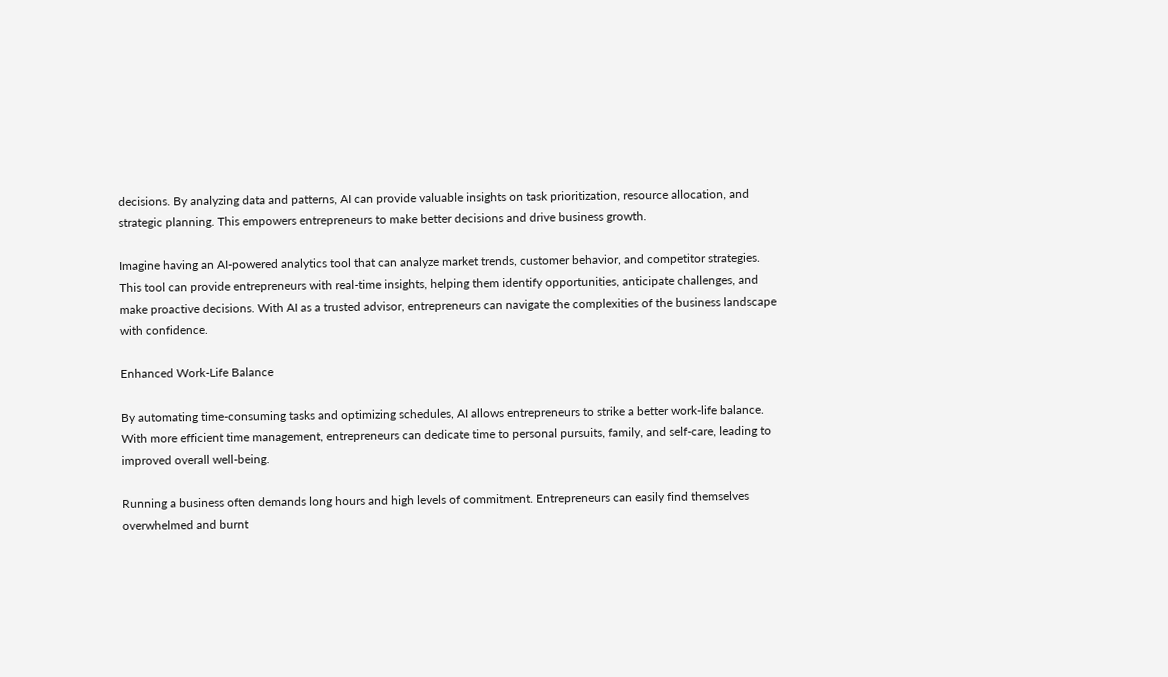decisions. By analyzing data and patterns, AI can provide valuable insights on task prioritization, resource allocation, and strategic planning. This empowers entrepreneurs to make better decisions and drive business growth.

Imagine having an AI-powered analytics tool that can analyze market trends, customer behavior, and competitor strategies. This tool can provide entrepreneurs with real-time insights, helping them identify opportunities, anticipate challenges, and make proactive decisions. With AI as a trusted advisor, entrepreneurs can navigate the complexities of the business landscape with confidence.

Enhanced Work-Life Balance

By automating time-consuming tasks and optimizing schedules, AI allows entrepreneurs to strike a better work-life balance. With more efficient time management, entrepreneurs can dedicate time to personal pursuits, family, and self-care, leading to improved overall well-being.

Running a business often demands long hours and high levels of commitment. Entrepreneurs can easily find themselves overwhelmed and burnt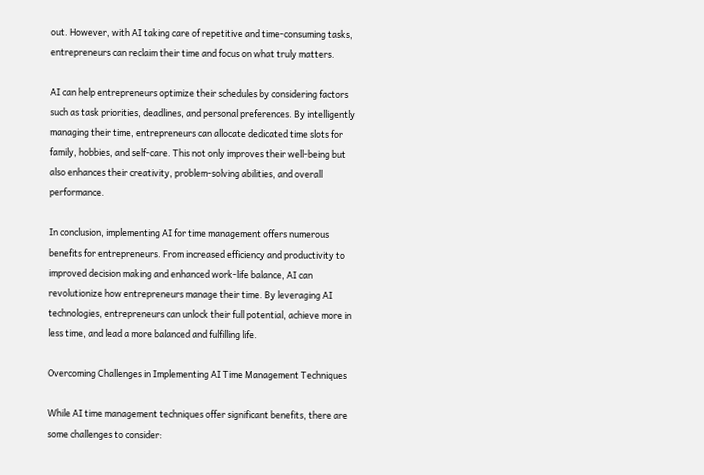out. However, with AI taking care of repetitive and time-consuming tasks, entrepreneurs can reclaim their time and focus on what truly matters.

AI can help entrepreneurs optimize their schedules by considering factors such as task priorities, deadlines, and personal preferences. By intelligently managing their time, entrepreneurs can allocate dedicated time slots for family, hobbies, and self-care. This not only improves their well-being but also enhances their creativity, problem-solving abilities, and overall performance.

In conclusion, implementing AI for time management offers numerous benefits for entrepreneurs. From increased efficiency and productivity to improved decision making and enhanced work-life balance, AI can revolutionize how entrepreneurs manage their time. By leveraging AI technologies, entrepreneurs can unlock their full potential, achieve more in less time, and lead a more balanced and fulfilling life.

Overcoming Challenges in Implementing AI Time Management Techniques

While AI time management techniques offer significant benefits, there are some challenges to consider: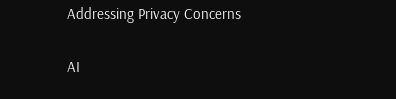Addressing Privacy Concerns

AI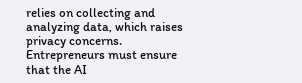relies on collecting and analyzing data, which raises privacy concerns. Entrepreneurs must ensure that the AI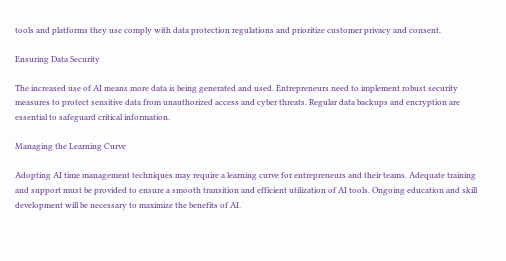tools and platforms they use comply with data protection regulations and prioritize customer privacy and consent.

Ensuring Data Security

The increased use of AI means more data is being generated and used. Entrepreneurs need to implement robust security measures to protect sensitive data from unauthorized access and cyber threats. Regular data backups and encryption are essential to safeguard critical information.

Managing the Learning Curve

Adopting AI time management techniques may require a learning curve for entrepreneurs and their teams. Adequate training and support must be provided to ensure a smooth transition and efficient utilization of AI tools. Ongoing education and skill development will be necessary to maximize the benefits of AI.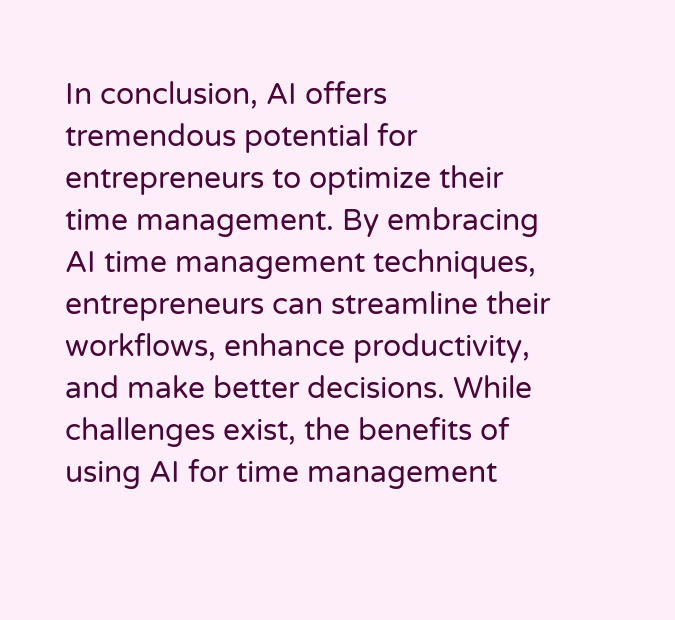In conclusion, AI offers tremendous potential for entrepreneurs to optimize their time management. By embracing AI time management techniques, entrepreneurs can streamline their workflows, enhance productivity, and make better decisions. While challenges exist, the benefits of using AI for time management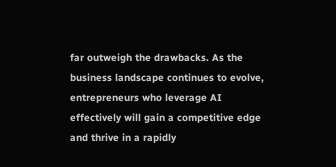far outweigh the drawbacks. As the business landscape continues to evolve, entrepreneurs who leverage AI effectively will gain a competitive edge and thrive in a rapidly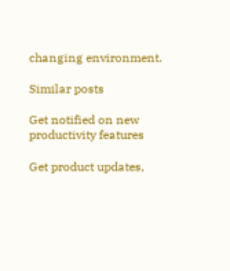changing environment.

Similar posts

Get notified on new productivity features

Get product updates,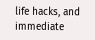life hacks, and immediate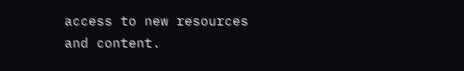access to new resources and content.